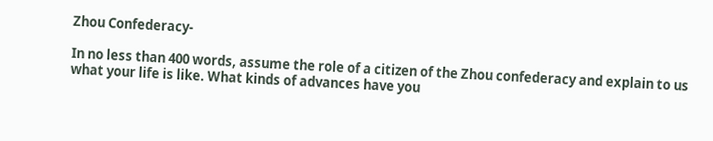Zhou Confederacy-

In no less than 400 words, assume the role of a citizen of the Zhou confederacy and explain to us what your life is like. What kinds of advances have you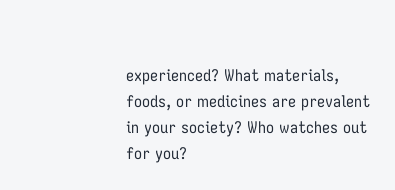experienced? What materials, foods, or medicines are prevalent in your society? Who watches out for you?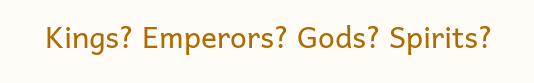Kings? Emperors? Gods? Spirits?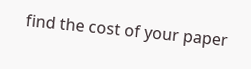find the cost of your paper